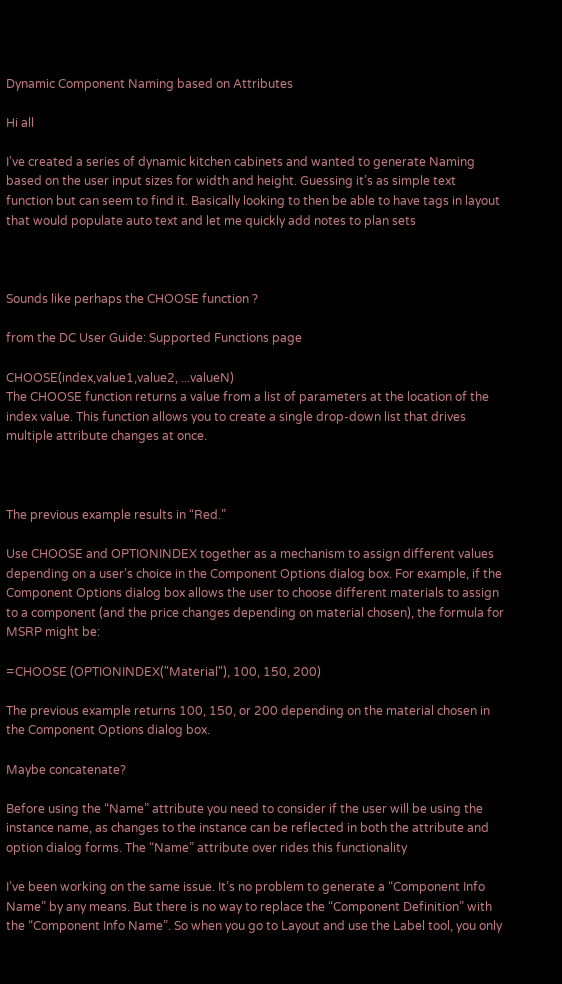Dynamic Component Naming based on Attributes

Hi all

I’ve created a series of dynamic kitchen cabinets and wanted to generate Naming based on the user input sizes for width and height. Guessing it’s as simple text function but can seem to find it. Basically looking to then be able to have tags in layout that would populate auto text and let me quickly add notes to plan sets



Sounds like perhaps the CHOOSE function ?

from the DC User Guide: Supported Functions page

CHOOSE(index,value1,value2, ...valueN)
The CHOOSE function returns a value from a list of parameters at the location of the index value. This function allows you to create a single drop-down list that drives multiple attribute changes at once.



The previous example results in “Red.”

Use CHOOSE and OPTIONINDEX together as a mechanism to assign different values depending on a user’s choice in the Component Options dialog box. For example, if the Component Options dialog box allows the user to choose different materials to assign to a component (and the price changes depending on material chosen), the formula for MSRP might be:

=CHOOSE (OPTIONINDEX("Material"), 100, 150, 200)

The previous example returns 100, 150, or 200 depending on the material chosen in the Component Options dialog box.

Maybe concatenate?

Before using the “Name” attribute you need to consider if the user will be using the instance name, as changes to the instance can be reflected in both the attribute and option dialog forms. The “Name” attribute over rides this functionality

I’ve been working on the same issue. It’s no problem to generate a “Component Info Name” by any means. But there is no way to replace the “Component Definition” with the “Component Info Name”. So when you go to Layout and use the Label tool, you only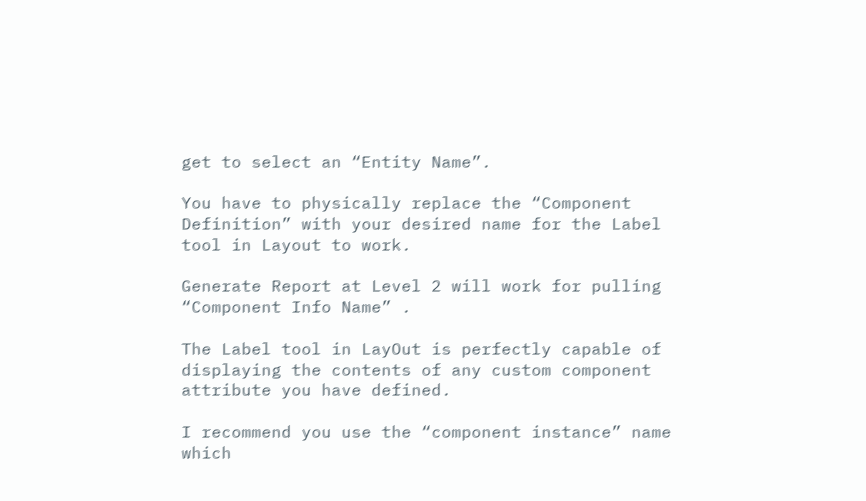get to select an “Entity Name”.

You have to physically replace the “Component Definition” with your desired name for the Label tool in Layout to work.

Generate Report at Level 2 will work for pulling “Component Info Name” .

The Label tool in LayOut is perfectly capable of displaying the contents of any custom component attribute you have defined.

I recommend you use the “component instance” name which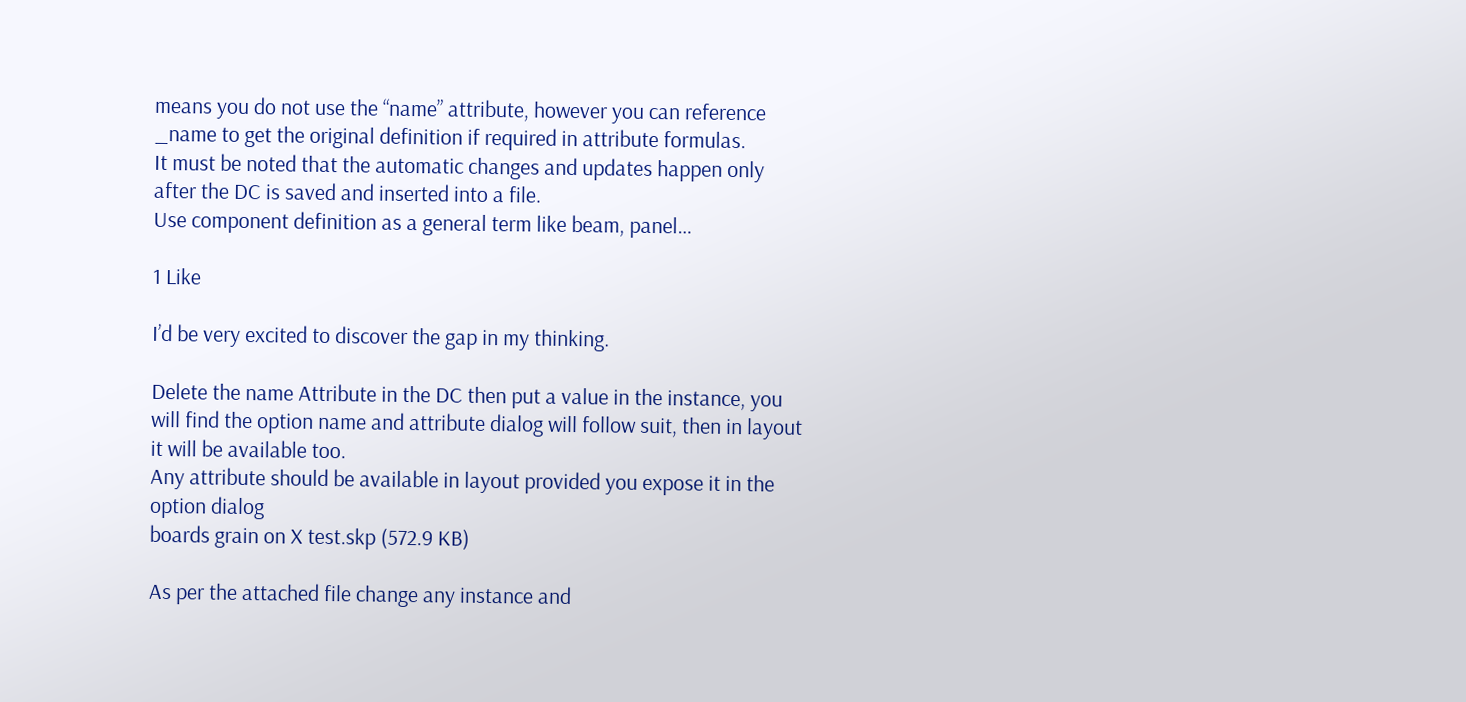means you do not use the “name” attribute, however you can reference _name to get the original definition if required in attribute formulas.
It must be noted that the automatic changes and updates happen only after the DC is saved and inserted into a file.
Use component definition as a general term like beam, panel…

1 Like

I’d be very excited to discover the gap in my thinking.

Delete the name Attribute in the DC then put a value in the instance, you will find the option name and attribute dialog will follow suit, then in layout it will be available too.
Any attribute should be available in layout provided you expose it in the option dialog
boards grain on X test.skp (572.9 KB)

As per the attached file change any instance and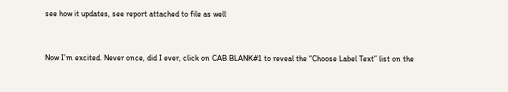see how it updates, see report attached to file as well


Now I’m excited. Never once, did I ever, click on CAB BLANK#1 to reveal the “Choose Label Text” list on the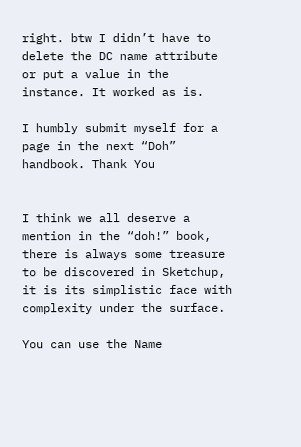right. btw I didn’t have to delete the DC name attribute or put a value in the instance. It worked as is.

I humbly submit myself for a page in the next “Doh” handbook. Thank You


I think we all deserve a mention in the “doh!” book, there is always some treasure to be discovered in Sketchup, it is its simplistic face with complexity under the surface.

You can use the Name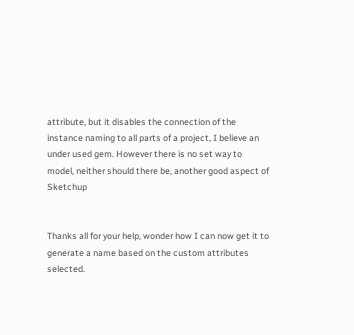attribute, but it disables the connection of the instance naming to all parts of a project, I believe an under used gem. However there is no set way to model, neither should there be, another good aspect of Sketchup


Thanks all for your help, wonder how I can now get it to generate a name based on the custom attributes selected.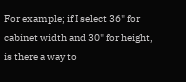For example; if I select 36" for cabinet width and 30" for height, is there a way to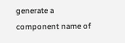generate a component name of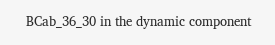BCab_36_30 in the dynamic component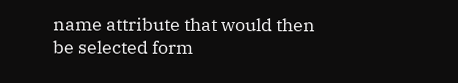name attribute that would then be selected form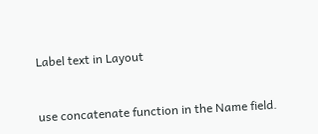Label text in Layout


use concatenate function in the Name field.